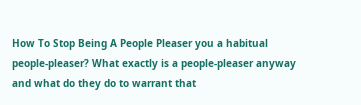How To Stop Being A People Pleaser you a habitual people-pleaser? What exactly is a people-pleaser anyway and what do they do to warrant that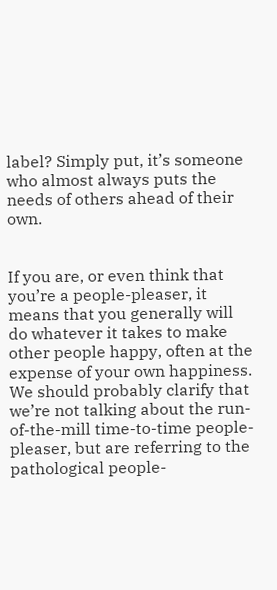label? Simply put, it’s someone who almost always puts the needs of others ahead of their own.


If you are, or even think that you’re a people-pleaser, it means that you generally will do whatever it takes to make other people happy, often at the expense of your own happiness. We should probably clarify that we’re not talking about the run-of-the-mill time-to-time people-pleaser, but are referring to the pathological people-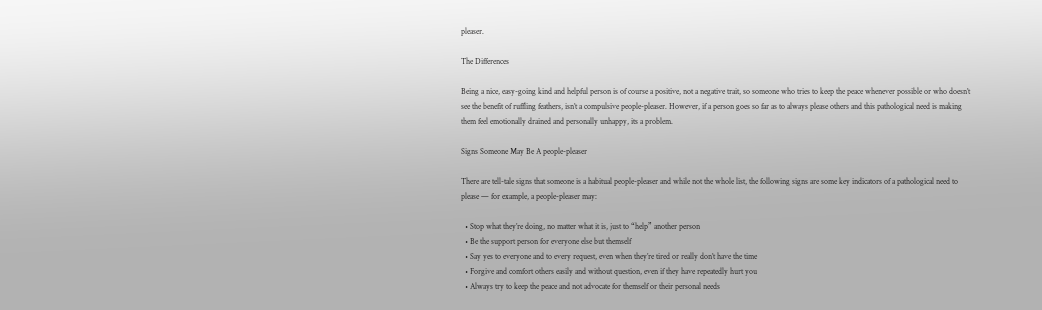pleaser.

The Differences

Being a nice, easy-going kind and helpful person is of course a positive, not a negative trait, so someone who tries to keep the peace whenever possible or who doesn’t see the benefit of ruffling feathers, isn’t a compulsive people-pleaser. However, if a person goes so far as to always please others and this pathological need is making them feel emotionally drained and personally unhappy, its a problem.

Signs Someone May Be A people-pleaser

There are tell-tale signs that someone is a habitual people-pleaser and while not the whole list, the following signs are some key indicators of a pathological need to please — for example, a people-pleaser may:

  • Stop what they’re doing, no matter what it is, just to “help” another person
  • Be the support person for everyone else but themself
  • Say yes to everyone and to every request, even when they’re tired or really don’t have the time
  • Forgive and comfort others easily and without question, even if they have repeatedly hurt you
  • Always try to keep the peace and not advocate for themself or their personal needs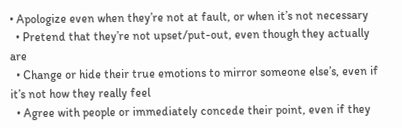• Apologize even when they’re not at fault, or when it’s not necessary
  • Pretend that they’re not upset/put-out, even though they actually are
  • Change or hide their true emotions to mirror someone else’s, even if it’s not how they really feel
  • Agree with people or immediately concede their point, even if they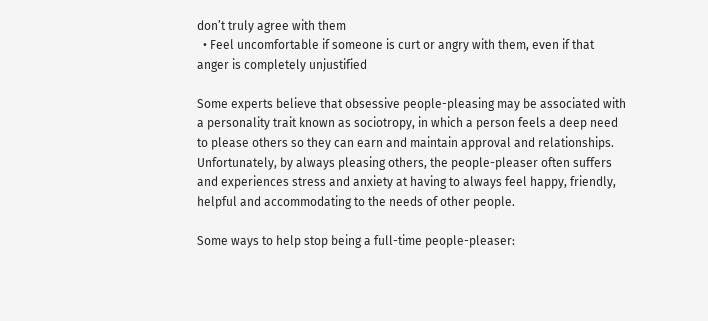don’t truly agree with them
  • Feel uncomfortable if someone is curt or angry with them, even if that anger is completely unjustified

Some experts believe that obsessive people-pleasing may be associated with a personality trait known as sociotropy, in which a person feels a deep need to please others so they can earn and maintain approval and relationships.  Unfortunately, by always pleasing others, the people-pleaser often suffers and experiences stress and anxiety at having to always feel happy, friendly, helpful and accommodating to the needs of other people.

Some ways to help stop being a full-time people-pleaser: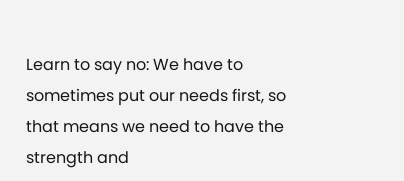Learn to say no: We have to sometimes put our needs first, so that means we need to have the strength and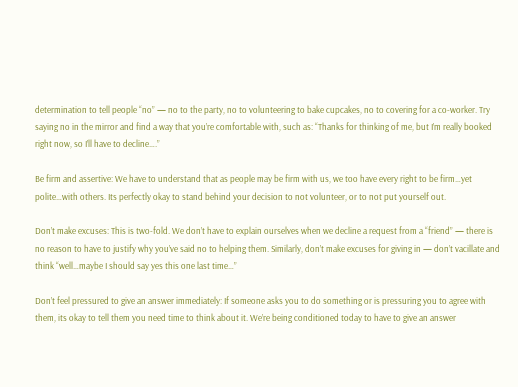determination to tell people “no” — no to the party, no to volunteering to bake cupcakes, no to covering for a co-worker. Try saying no in the mirror and find a way that you’re comfortable with, such as: “Thanks for thinking of me, but I’m really booked right now, so I’ll have to decline….”

Be firm and assertive: We have to understand that as people may be firm with us, we too have every right to be firm…yet polite…with others. Its perfectly okay to stand behind your decision to not volunteer, or to not put yourself out.

Don’t make excuses: This is two-fold. We don’t have to explain ourselves when we decline a request from a “friend” — there is no reason to have to justify why you’ve said no to helping them. Similarly, don’t make excuses for giving in — don’t vacillate and think “well…maybe I should say yes this one last time…”

Don’t feel pressured to give an answer immediately: If someone asks you to do something or is pressuring you to agree with them, its okay to tell them you need time to think about it. We’re being conditioned today to have to give an answer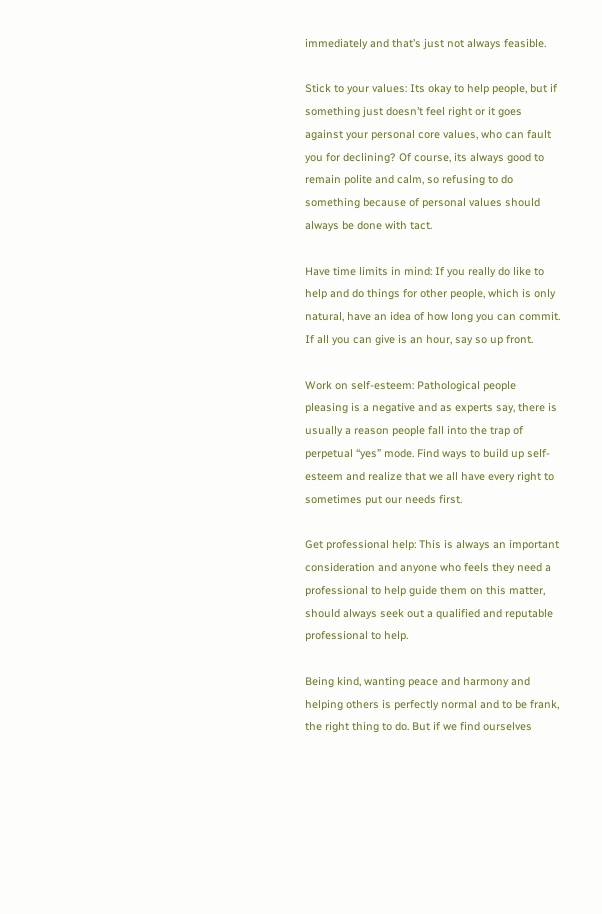immediately and that’s just not always feasible.

Stick to your values: Its okay to help people, but if something just doesn’t feel right or it goes against your personal core values, who can fault you for declining? Of course, its always good to remain polite and calm, so refusing to do something because of personal values should always be done with tact.

Have time limits in mind: If you really do like to help and do things for other people, which is only natural, have an idea of how long you can commit. If all you can give is an hour, say so up front.

Work on self-esteem: Pathological people pleasing is a negative and as experts say, there is usually a reason people fall into the trap of perpetual “yes” mode. Find ways to build up self-esteem and realize that we all have every right to sometimes put our needs first.

Get professional help: This is always an important consideration and anyone who feels they need a professional to help guide them on this matter, should always seek out a qualified and reputable professional to help.

Being kind, wanting peace and harmony and helping others is perfectly normal and to be frank, the right thing to do. But if we find ourselves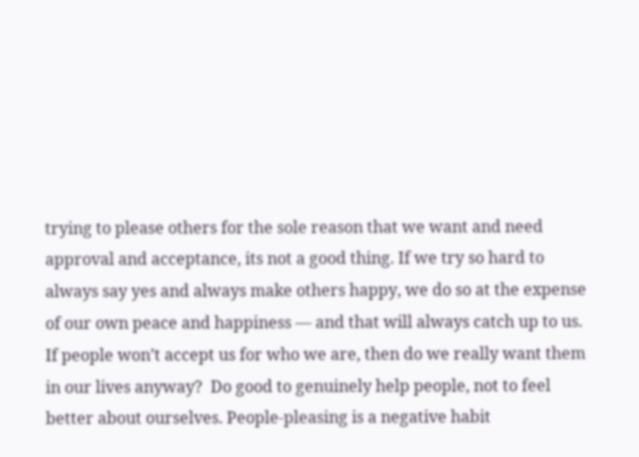trying to please others for the sole reason that we want and need approval and acceptance, its not a good thing. If we try so hard to always say yes and always make others happy, we do so at the expense of our own peace and happiness — and that will always catch up to us. If people won’t accept us for who we are, then do we really want them in our lives anyway?  Do good to genuinely help people, not to feel better about ourselves. People-pleasing is a negative habit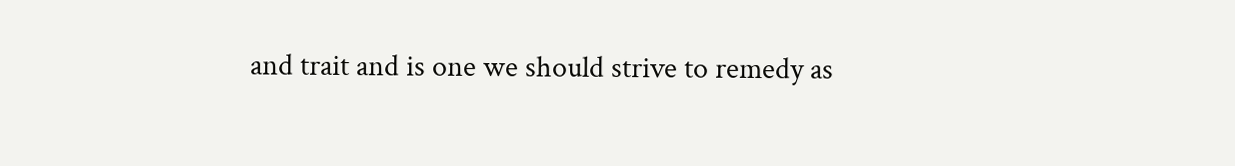and trait and is one we should strive to remedy as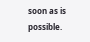soon as is possible.